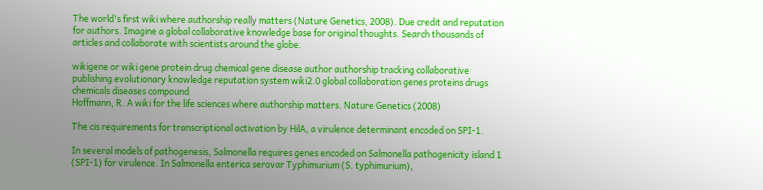The world's first wiki where authorship really matters (Nature Genetics, 2008). Due credit and reputation for authors. Imagine a global collaborative knowledge base for original thoughts. Search thousands of articles and collaborate with scientists around the globe.

wikigene or wiki gene protein drug chemical gene disease author authorship tracking collaborative publishing evolutionary knowledge reputation system wiki2.0 global collaboration genes proteins drugs chemicals diseases compound
Hoffmann, R. A wiki for the life sciences where authorship matters. Nature Genetics (2008)

The cis requirements for transcriptional activation by HilA, a virulence determinant encoded on SPI-1.

In several models of pathogenesis, Salmonella requires genes encoded on Salmonella pathogenicity island 1 (SPI-1) for virulence. In Salmonella enterica serovar Typhimurium (S. typhimurium),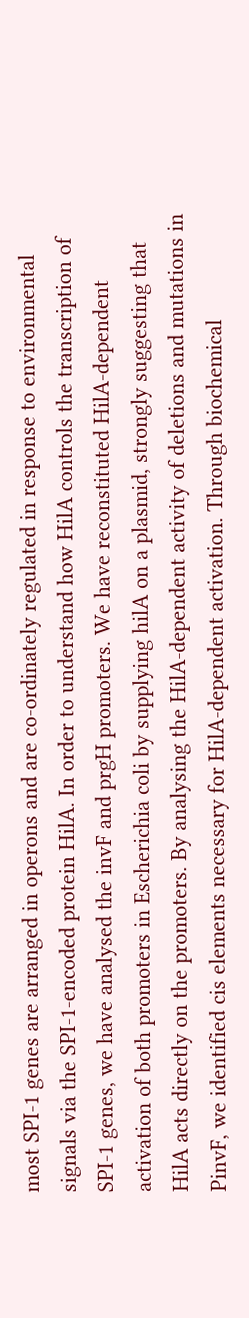most SPI-1 genes are arranged in operons and are co-ordinately regulated in response to environmental signals via the SPI-1-encoded protein HilA. In order to understand how HilA controls the transcription of SPI-1 genes, we have analysed the invF and prgH promoters. We have reconstituted HilA-dependent activation of both promoters in Escherichia coli by supplying hilA on a plasmid, strongly suggesting that HilA acts directly on the promoters. By analysing the HilA-dependent activity of deletions and mutations in PinvF, we identified cis elements necessary for HilA-dependent activation. Through biochemical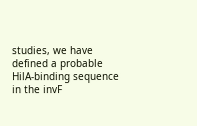studies, we have defined a probable HilA-binding sequence in the invF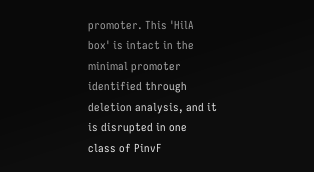promoter. This 'HilA box' is intact in the minimal promoter identified through deletion analysis, and it is disrupted in one class of PinvF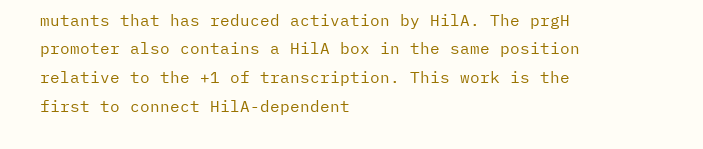mutants that has reduced activation by HilA. The prgH promoter also contains a HilA box in the same position relative to the +1 of transcription. This work is the first to connect HilA-dependent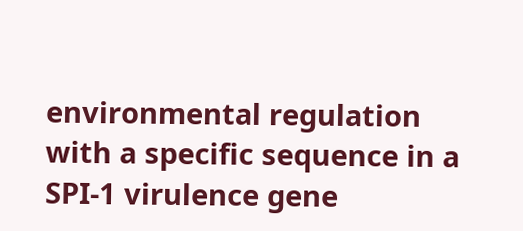environmental regulation with a specific sequence in a SPI-1 virulence gene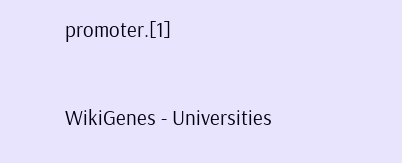promoter.[1]


WikiGenes - Universities